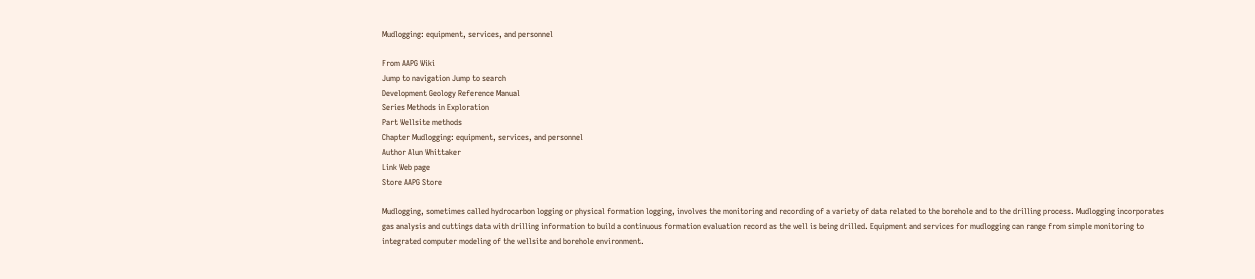Mudlogging: equipment, services, and personnel

From AAPG Wiki
Jump to navigation Jump to search
Development Geology Reference Manual
Series Methods in Exploration
Part Wellsite methods
Chapter Mudlogging: equipment, services, and personnel
Author Alun Whittaker
Link Web page
Store AAPG Store

Mudlogging, sometimes called hydrocarbon logging or physical formation logging, involves the monitoring and recording of a variety of data related to the borehole and to the drilling process. Mudlogging incorporates gas analysis and cuttings data with drilling information to build a continuous formation evaluation record as the well is being drilled. Equipment and services for mudlogging can range from simple monitoring to integrated computer modeling of the wellsite and borehole environment.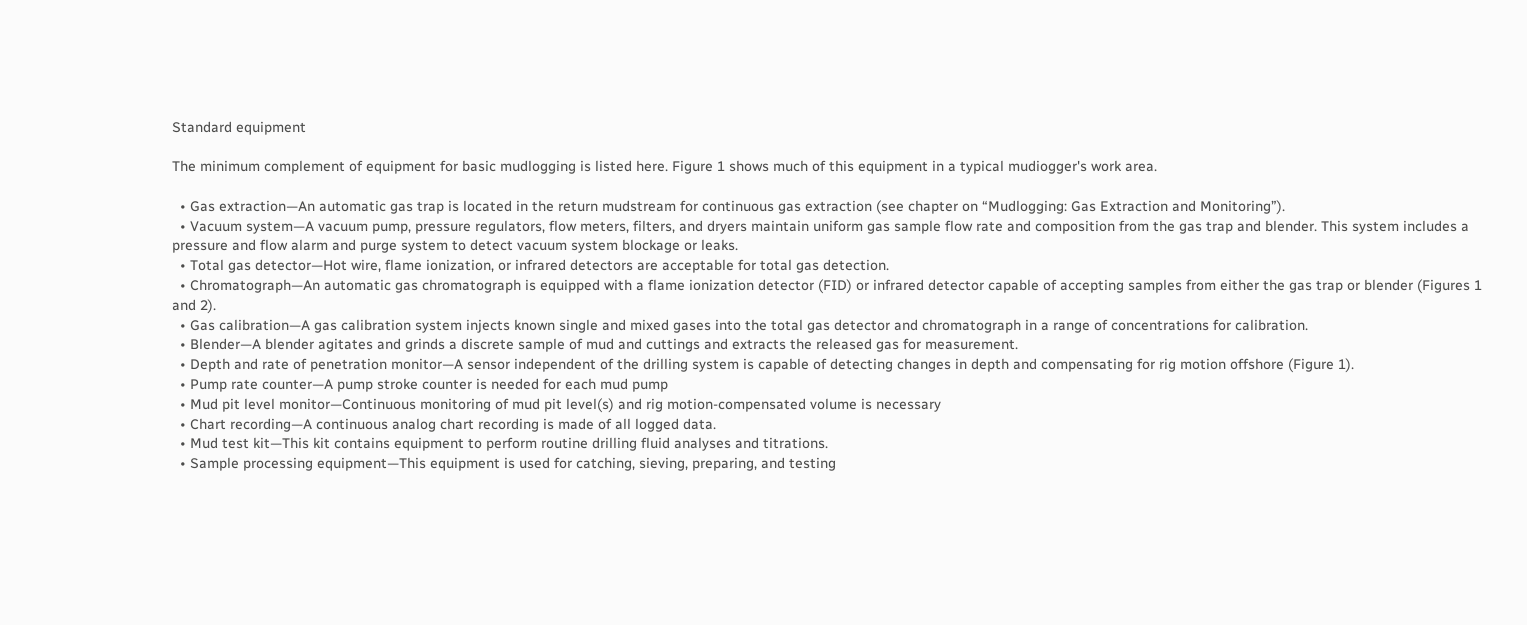Standard equipment

The minimum complement of equipment for basic mudlogging is listed here. Figure 1 shows much of this equipment in a typical mudiogger's work area.

  • Gas extraction—An automatic gas trap is located in the return mudstream for continuous gas extraction (see chapter on “Mudlogging: Gas Extraction and Monitoring”).
  • Vacuum system—A vacuum pump, pressure regulators, flow meters, filters, and dryers maintain uniform gas sample flow rate and composition from the gas trap and blender. This system includes a pressure and flow alarm and purge system to detect vacuum system blockage or leaks.
  • Total gas detector—Hot wire, flame ionization, or infrared detectors are acceptable for total gas detection.
  • Chromatograph—An automatic gas chromatograph is equipped with a flame ionization detector (FID) or infrared detector capable of accepting samples from either the gas trap or blender (Figures 1 and 2).
  • Gas calibration—A gas calibration system injects known single and mixed gases into the total gas detector and chromatograph in a range of concentrations for calibration.
  • Blender—A blender agitates and grinds a discrete sample of mud and cuttings and extracts the released gas for measurement.
  • Depth and rate of penetration monitor—A sensor independent of the drilling system is capable of detecting changes in depth and compensating for rig motion offshore (Figure 1).
  • Pump rate counter—A pump stroke counter is needed for each mud pump
  • Mud pit level monitor—Continuous monitoring of mud pit level(s) and rig motion-compensated volume is necessary
  • Chart recording—A continuous analog chart recording is made of all logged data.
  • Mud test kit—This kit contains equipment to perform routine drilling fluid analyses and titrations.
  • Sample processing equipment—This equipment is used for catching, sieving, preparing, and testing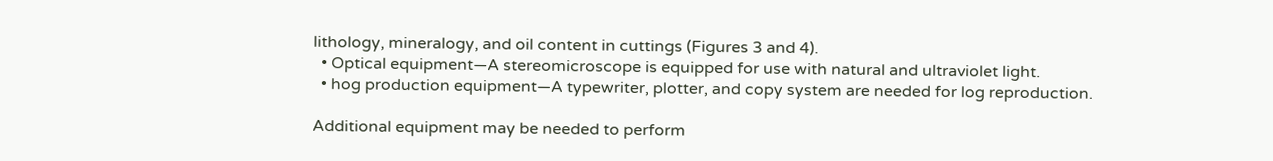lithology, mineralogy, and oil content in cuttings (Figures 3 and 4).
  • Optical equipment—A stereomicroscope is equipped for use with natural and ultraviolet light.
  • hog production equipment—A typewriter, plotter, and copy system are needed for log reproduction.

Additional equipment may be needed to perform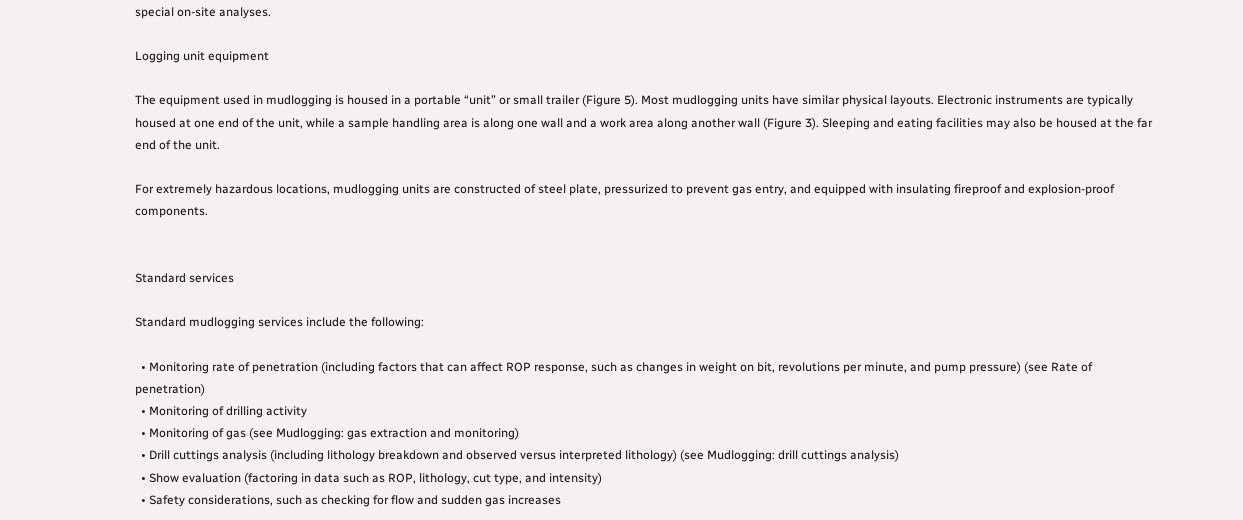special on-site analyses.

Logging unit equipment

The equipment used in mudlogging is housed in a portable “unit” or small trailer (Figure 5). Most mudlogging units have similar physical layouts. Electronic instruments are typically housed at one end of the unit, while a sample handling area is along one wall and a work area along another wall (Figure 3). Sleeping and eating facilities may also be housed at the far end of the unit.

For extremely hazardous locations, mudlogging units are constructed of steel plate, pressurized to prevent gas entry, and equipped with insulating fireproof and explosion-proof components.


Standard services

Standard mudlogging services include the following:

  • Monitoring rate of penetration (including factors that can affect ROP response, such as changes in weight on bit, revolutions per minute, and pump pressure) (see Rate of penetration)
  • Monitoring of drilling activity
  • Monitoring of gas (see Mudlogging: gas extraction and monitoring)
  • Drill cuttings analysis (including lithology breakdown and observed versus interpreted lithology) (see Mudlogging: drill cuttings analysis)
  • Show evaluation (factoring in data such as ROP, lithology, cut type, and intensity)
  • Safety considerations, such as checking for flow and sudden gas increases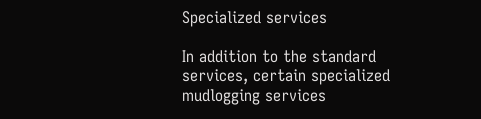Specialized services

In addition to the standard services, certain specialized mudlogging services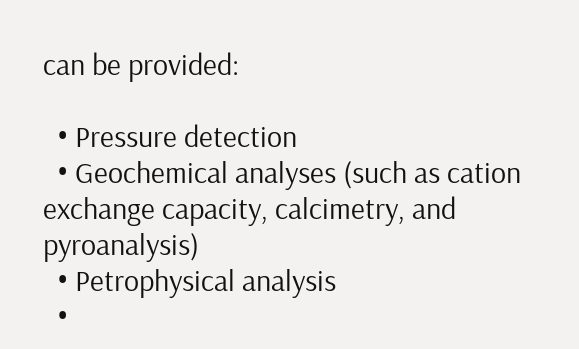can be provided:

  • Pressure detection
  • Geochemical analyses (such as cation exchange capacity, calcimetry, and pyroanalysis)
  • Petrophysical analysis
  •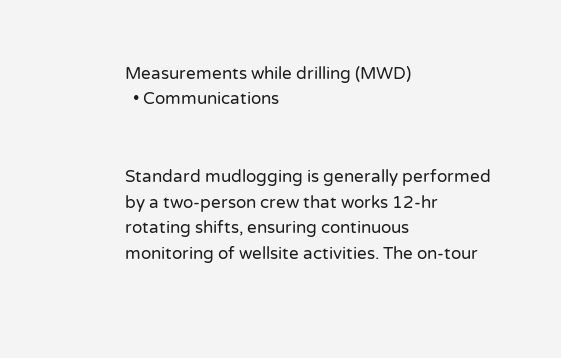Measurements while drilling (MWD)
  • Communications


Standard mudlogging is generally performed by a two-person crew that works 12-hr rotating shifts, ensuring continuous monitoring of wellsite activities. The on-tour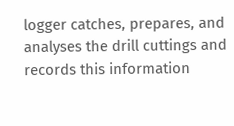logger catches, prepares, and analyses the drill cuttings and records this information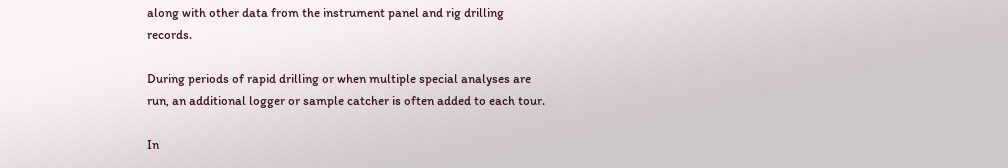along with other data from the instrument panel and rig drilling records.

During periods of rapid drilling or when multiple special analyses are run, an additional logger or sample catcher is often added to each tour.

In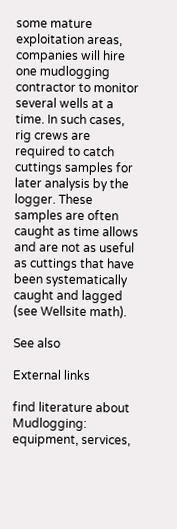some mature exploitation areas, companies will hire one mudlogging contractor to monitor several wells at a time. In such cases, rig crews are required to catch cuttings samples for later analysis by the logger. These samples are often caught as time allows and are not as useful as cuttings that have been systematically caught and lagged (see Wellsite math).

See also

External links

find literature about
Mudlogging: equipment, services,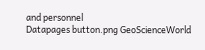and personnel
Datapages button.png GeoScienceWorld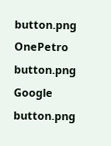button.png OnePetro button.png Google button.png